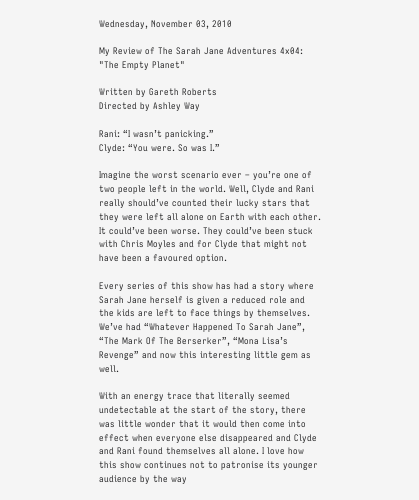Wednesday, November 03, 2010

My Review of The Sarah Jane Adventures 4x04: "The Empty Planet"

Written by Gareth Roberts
Directed by Ashley Way

Rani: “I wasn’t panicking.”
Clyde: “You were. So was I.”

Imagine the worst scenario ever – you’re one of two people left in the world. Well, Clyde and Rani really should’ve counted their lucky stars that they were left all alone on Earth with each other. It could’ve been worse. They could’ve been stuck with Chris Moyles and for Clyde that might not have been a favoured option.

Every series of this show has had a story where Sarah Jane herself is given a reduced role and the kids are left to face things by themselves. We’ve had “Whatever Happened To Sarah Jane”, “The Mark Of The Berserker”, “Mona Lisa’s Revenge” and now this interesting little gem as well.

With an energy trace that literally seemed undetectable at the start of the story, there was little wonder that it would then come into effect when everyone else disappeared and Clyde and Rani found themselves all alone. I love how this show continues not to patronise its younger audience by the way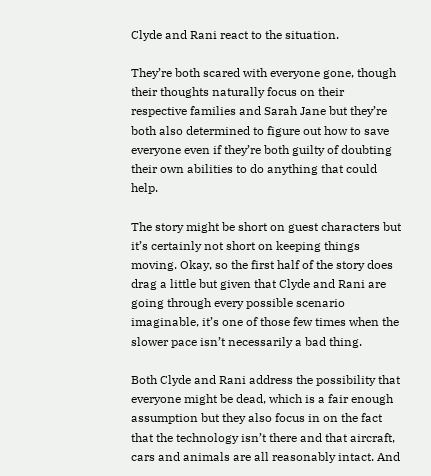Clyde and Rani react to the situation.

They’re both scared with everyone gone, though their thoughts naturally focus on their respective families and Sarah Jane but they’re both also determined to figure out how to save everyone even if they’re both guilty of doubting their own abilities to do anything that could help.

The story might be short on guest characters but it’s certainly not short on keeping things moving. Okay, so the first half of the story does drag a little but given that Clyde and Rani are going through every possible scenario imaginable, it’s one of those few times when the slower pace isn’t necessarily a bad thing.

Both Clyde and Rani address the possibility that everyone might be dead, which is a fair enough assumption but they also focus in on the fact that the technology isn’t there and that aircraft, cars and animals are all reasonably intact. And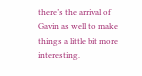there’s the arrival of Gavin as well to make things a little bit more interesting.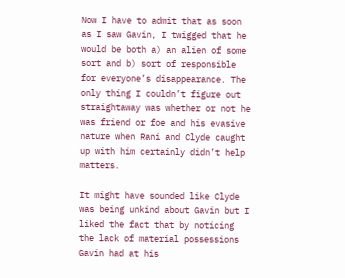Now I have to admit that as soon as I saw Gavin, I twigged that he would be both a) an alien of some sort and b) sort of responsible for everyone’s disappearance. The only thing I couldn’t figure out straightaway was whether or not he was friend or foe and his evasive nature when Rani and Clyde caught up with him certainly didn’t help matters.

It might have sounded like Clyde was being unkind about Gavin but I liked the fact that by noticing the lack of material possessions Gavin had at his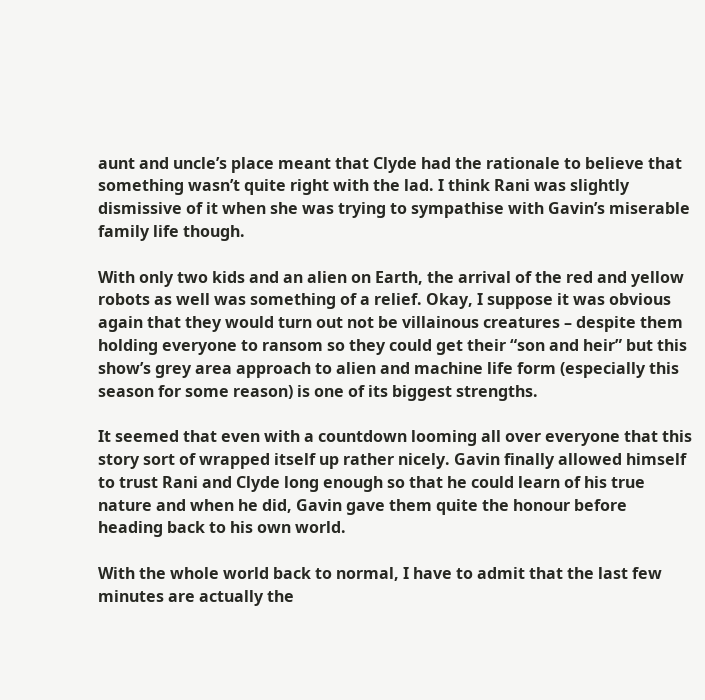aunt and uncle’s place meant that Clyde had the rationale to believe that something wasn’t quite right with the lad. I think Rani was slightly dismissive of it when she was trying to sympathise with Gavin’s miserable family life though.

With only two kids and an alien on Earth, the arrival of the red and yellow robots as well was something of a relief. Okay, I suppose it was obvious again that they would turn out not be villainous creatures – despite them holding everyone to ransom so they could get their “son and heir” but this show’s grey area approach to alien and machine life form (especially this season for some reason) is one of its biggest strengths.

It seemed that even with a countdown looming all over everyone that this story sort of wrapped itself up rather nicely. Gavin finally allowed himself to trust Rani and Clyde long enough so that he could learn of his true nature and when he did, Gavin gave them quite the honour before heading back to his own world.

With the whole world back to normal, I have to admit that the last few minutes are actually the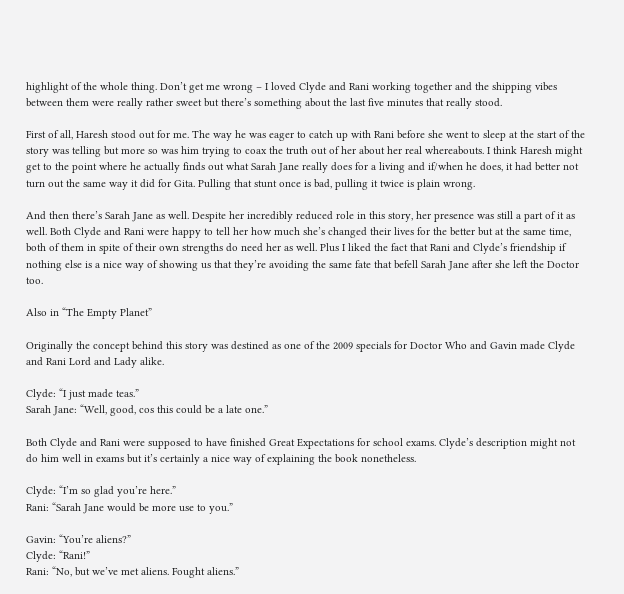highlight of the whole thing. Don’t get me wrong – I loved Clyde and Rani working together and the shipping vibes between them were really rather sweet but there’s something about the last five minutes that really stood.

First of all, Haresh stood out for me. The way he was eager to catch up with Rani before she went to sleep at the start of the story was telling but more so was him trying to coax the truth out of her about her real whereabouts. I think Haresh might get to the point where he actually finds out what Sarah Jane really does for a living and if/when he does, it had better not turn out the same way it did for Gita. Pulling that stunt once is bad, pulling it twice is plain wrong.

And then there’s Sarah Jane as well. Despite her incredibly reduced role in this story, her presence was still a part of it as well. Both Clyde and Rani were happy to tell her how much she’s changed their lives for the better but at the same time, both of them in spite of their own strengths do need her as well. Plus I liked the fact that Rani and Clyde’s friendship if nothing else is a nice way of showing us that they’re avoiding the same fate that befell Sarah Jane after she left the Doctor too.

Also in “The Empty Planet”

Originally the concept behind this story was destined as one of the 2009 specials for Doctor Who and Gavin made Clyde and Rani Lord and Lady alike.

Clyde: “I just made teas.”
Sarah Jane: “Well, good, cos this could be a late one.”

Both Clyde and Rani were supposed to have finished Great Expectations for school exams. Clyde’s description might not do him well in exams but it’s certainly a nice way of explaining the book nonetheless.

Clyde: “I’m so glad you’re here.”
Rani: “Sarah Jane would be more use to you.”

Gavin: “You’re aliens?”
Clyde: “Rani!”
Rani: “No, but we’ve met aliens. Fought aliens.”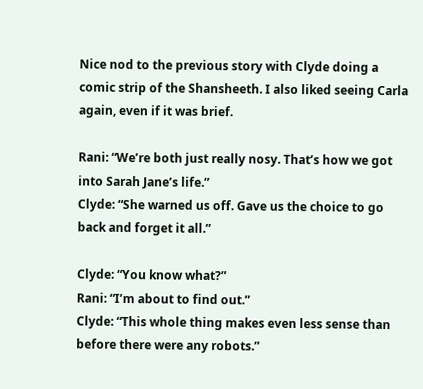Nice nod to the previous story with Clyde doing a comic strip of the Shansheeth. I also liked seeing Carla again, even if it was brief.

Rani: “We’re both just really nosy. That’s how we got into Sarah Jane’s life.”
Clyde: “She warned us off. Gave us the choice to go back and forget it all.”

Clyde: “You know what?”
Rani: “I’m about to find out.”
Clyde: “This whole thing makes even less sense than before there were any robots.”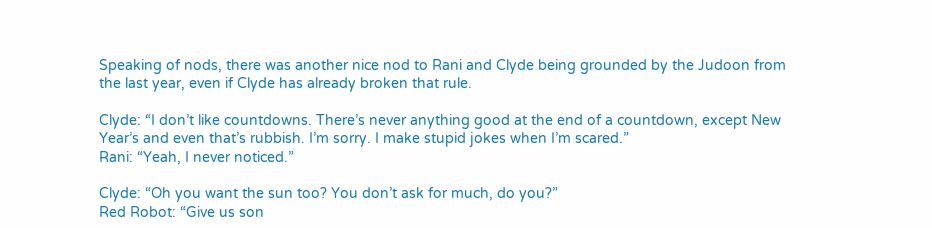Speaking of nods, there was another nice nod to Rani and Clyde being grounded by the Judoon from the last year, even if Clyde has already broken that rule.

Clyde: “I don’t like countdowns. There’s never anything good at the end of a countdown, except New Year’s and even that’s rubbish. I’m sorry. I make stupid jokes when I’m scared.”
Rani: “Yeah, I never noticed.”

Clyde: “Oh you want the sun too? You don’t ask for much, do you?”
Red Robot: “Give us son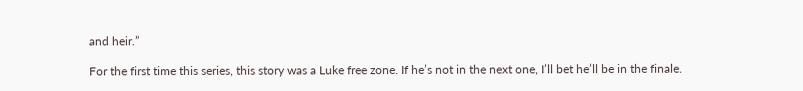and heir.”

For the first time this series, this story was a Luke free zone. If he’s not in the next one, I’ll bet he’ll be in the finale.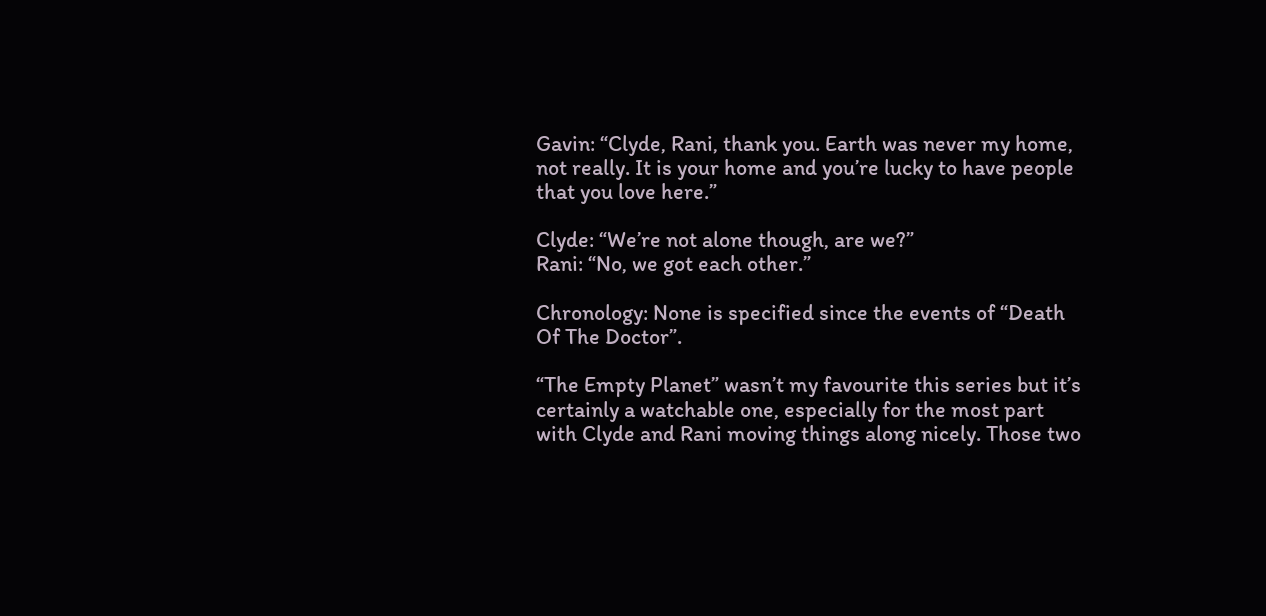Gavin: “Clyde, Rani, thank you. Earth was never my home, not really. It is your home and you’re lucky to have people that you love here.”

Clyde: “We’re not alone though, are we?”
Rani: “No, we got each other.”

Chronology: None is specified since the events of “Death Of The Doctor”.

“The Empty Planet” wasn’t my favourite this series but it’s certainly a watchable one, especially for the most part with Clyde and Rani moving things along nicely. Those two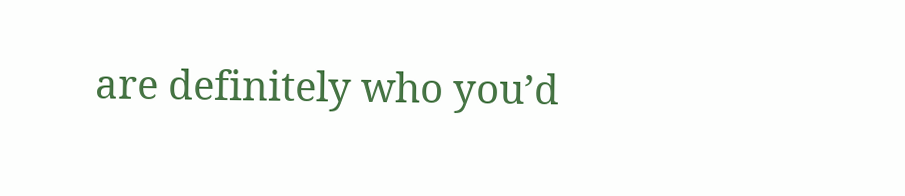are definitely who you’d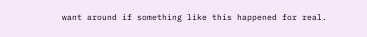want around if something like this happened for real.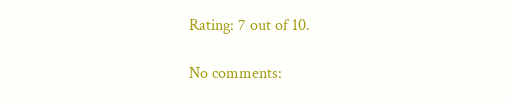Rating: 7 out of 10.

No comments: